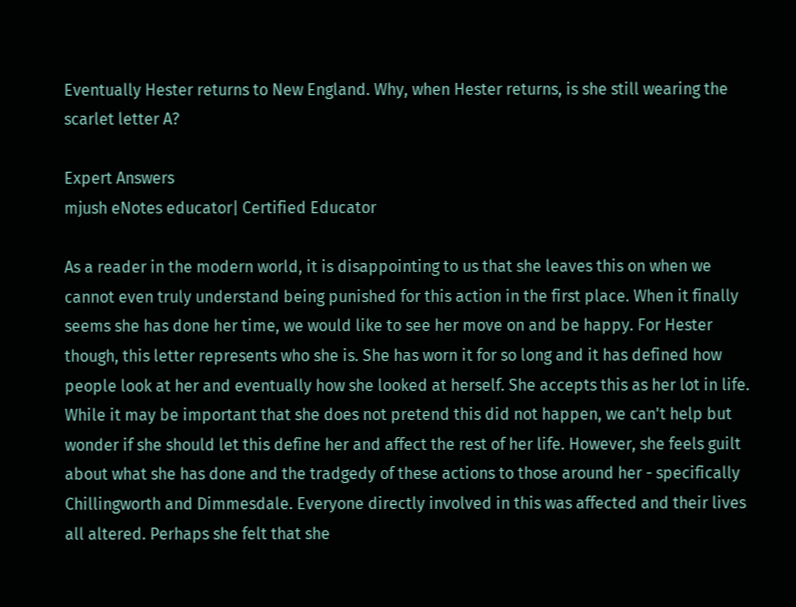Eventually Hester returns to New England. Why, when Hester returns, is she still wearing the scarlet letter A?

Expert Answers
mjush eNotes educator| Certified Educator

As a reader in the modern world, it is disappointing to us that she leaves this on when we cannot even truly understand being punished for this action in the first place. When it finally seems she has done her time, we would like to see her move on and be happy. For Hester though, this letter represents who she is. She has worn it for so long and it has defined how people look at her and eventually how she looked at herself. She accepts this as her lot in life. While it may be important that she does not pretend this did not happen, we can't help but wonder if she should let this define her and affect the rest of her life. However, she feels guilt about what she has done and the tradgedy of these actions to those around her - specifically Chillingworth and Dimmesdale. Everyone directly involved in this was affected and their lives all altered. Perhaps she felt that she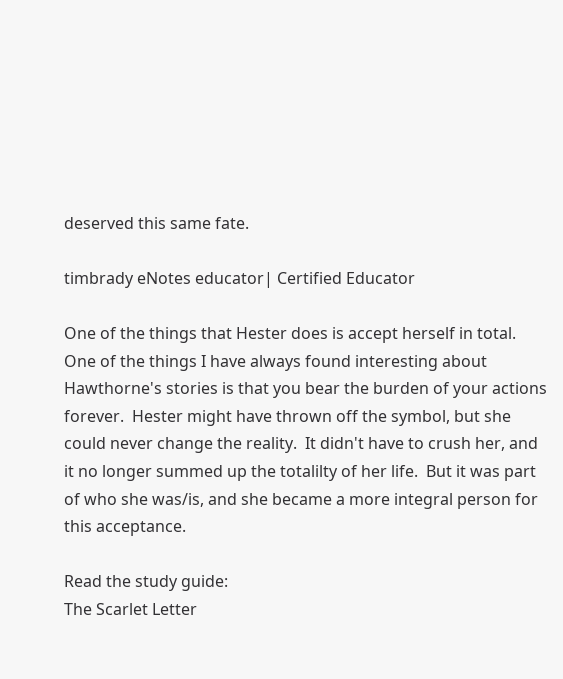deserved this same fate.

timbrady eNotes educator| Certified Educator

One of the things that Hester does is accept herself in total.  One of the things I have always found interesting about Hawthorne's stories is that you bear the burden of your actions forever.  Hester might have thrown off the symbol, but she could never change the reality.  It didn't have to crush her, and it no longer summed up the totalilty of her life.  But it was part of who she was/is, and she became a more integral person for this acceptance.

Read the study guide:
The Scarlet Letter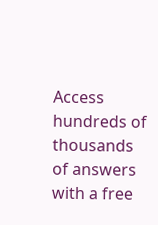Access hundreds of thousands of answers with a free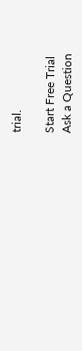trial.

Start Free Trial
Ask a Question